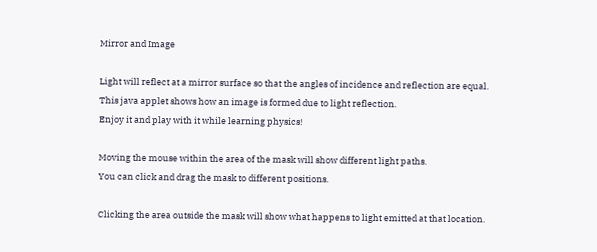Mirror and Image

Light will reflect at a mirror surface so that the angles of incidence and reflection are equal.
This java applet shows how an image is formed due to light reflection.
Enjoy it and play with it while learning physics!

Moving the mouse within the area of the mask will show different light paths.
You can click and drag the mask to different positions.

Clicking the area outside the mask will show what happens to light emitted at that location.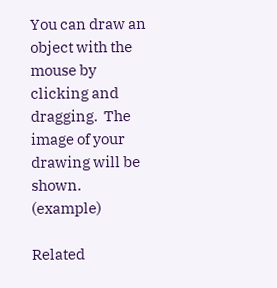You can draw an object with the mouse by clicking and dragging.  The image of your drawing will be shown. (example)

Related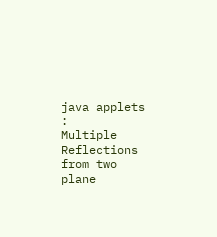java applets :
Multiple Reflections from two plane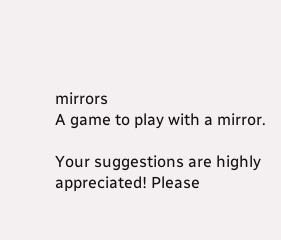mirrors
A game to play with a mirror.

Your suggestions are highly appreciated! Please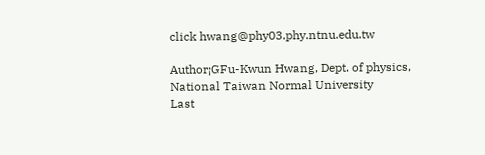click hwang@phy03.phy.ntnu.edu.tw

Author¡GFu-Kwun Hwang, Dept. of physics, National Taiwan Normal University
Last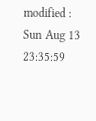modified : Sun Aug 13 23:35:59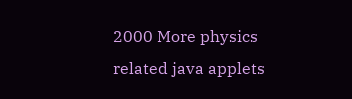2000 More physics related java applets